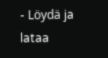- Löydä ja lataa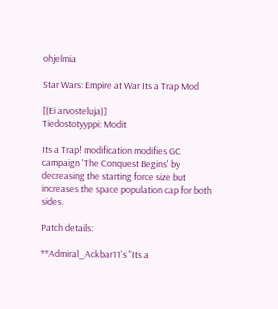ohjelmia

Star Wars: Empire at War Its a Trap Mod

[(Ei arvosteluja)]
Tiedostotyyppi: Modit

Its a Trap! modification modifies GC campaign 'The Conquest Begins' by decreasing the starting force size but increases the space population cap for both sides.

Patch details:

**Admiral_Ackbar11's "Its a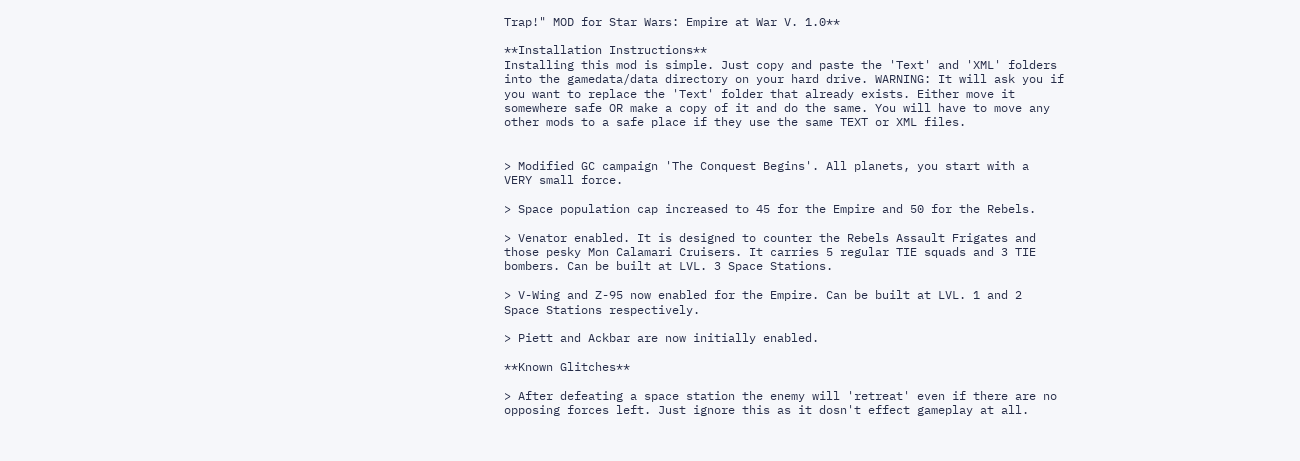Trap!" MOD for Star Wars: Empire at War V. 1.0**

**Installation Instructions**
Installing this mod is simple. Just copy and paste the 'Text' and 'XML' folders
into the gamedata/data directory on your hard drive. WARNING: It will ask you if
you want to replace the 'Text' folder that already exists. Either move it
somewhere safe OR make a copy of it and do the same. You will have to move any
other mods to a safe place if they use the same TEXT or XML files.


> Modified GC campaign 'The Conquest Begins'. All planets, you start with a
VERY small force.

> Space population cap increased to 45 for the Empire and 50 for the Rebels.

> Venator enabled. It is designed to counter the Rebels Assault Frigates and
those pesky Mon Calamari Cruisers. It carries 5 regular TIE squads and 3 TIE
bombers. Can be built at LVL. 3 Space Stations.

> V-Wing and Z-95 now enabled for the Empire. Can be built at LVL. 1 and 2
Space Stations respectively.

> Piett and Ackbar are now initially enabled.

**Known Glitches**

> After defeating a space station the enemy will 'retreat' even if there are no
opposing forces left. Just ignore this as it dosn't effect gameplay at all.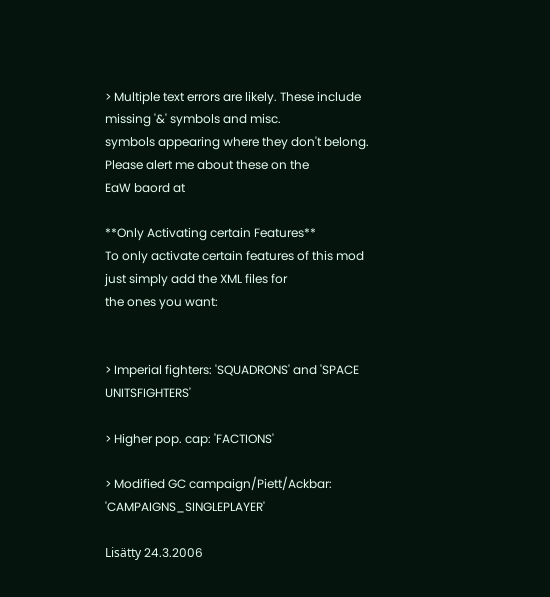> Multiple text errors are likely. These include missing '&' symbols and misc.
symbols appearing where they don't belong. Please alert me about these on the
EaW baord at

**Only Activating certain Features**
To only activate certain features of this mod just simply add the XML files for
the ones you want:


> Imperial fighters: 'SQUADRONS' and 'SPACE UNITSFIGHTERS'

> Higher pop. cap: 'FACTIONS'

> Modified GC campaign/Piett/Ackbar: 'CAMPAIGNS_SINGLEPLAYER'

Lisätty 24.3.2006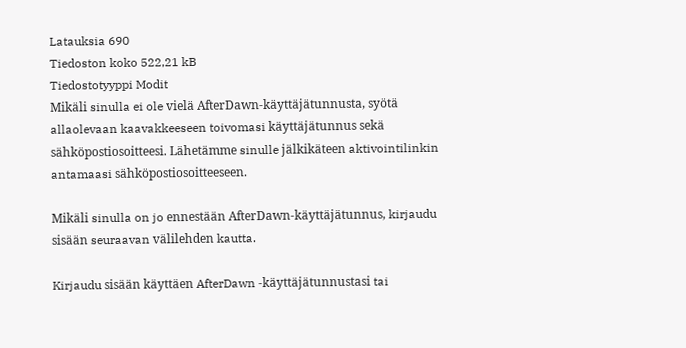Latauksia 690
Tiedoston koko 522,21 kB
Tiedostotyyppi Modit
Mikäli sinulla ei ole vielä AfterDawn-käyttäjätunnusta, syötä allaolevaan kaavakkeeseen toivomasi käyttäjätunnus sekä sähköpostiosoitteesi. Lähetämme sinulle jälkikäteen aktivointilinkin antamaasi sähköpostiosoitteeseen.

Mikäli sinulla on jo ennestään AfterDawn-käyttäjätunnus, kirjaudu sisään seuraavan välilehden kautta.

Kirjaudu sisään käyttäen AfterDawn -käyttäjätunnustasi tai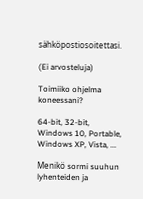sähköpostiosoitettasi.

(Ei arvosteluja)

Toimiiko ohjelma koneessani?

64-bit, 32-bit, Windows 10, Portable, Windows XP, Vista, ...

Menikö sormi suuhun lyhenteiden ja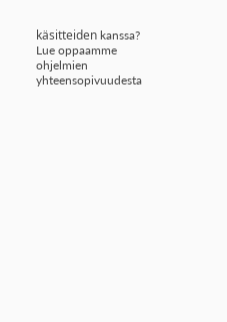käsitteiden kanssa? Lue oppaamme ohjelmien yhteensopivuudesta